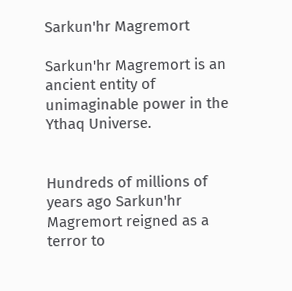Sarkun'hr Magremort

Sarkun'hr Magremort is an ancient entity of unimaginable power in the Ythaq Universe.


Hundreds of millions of years ago Sarkun'hr Magremort reigned as a terror to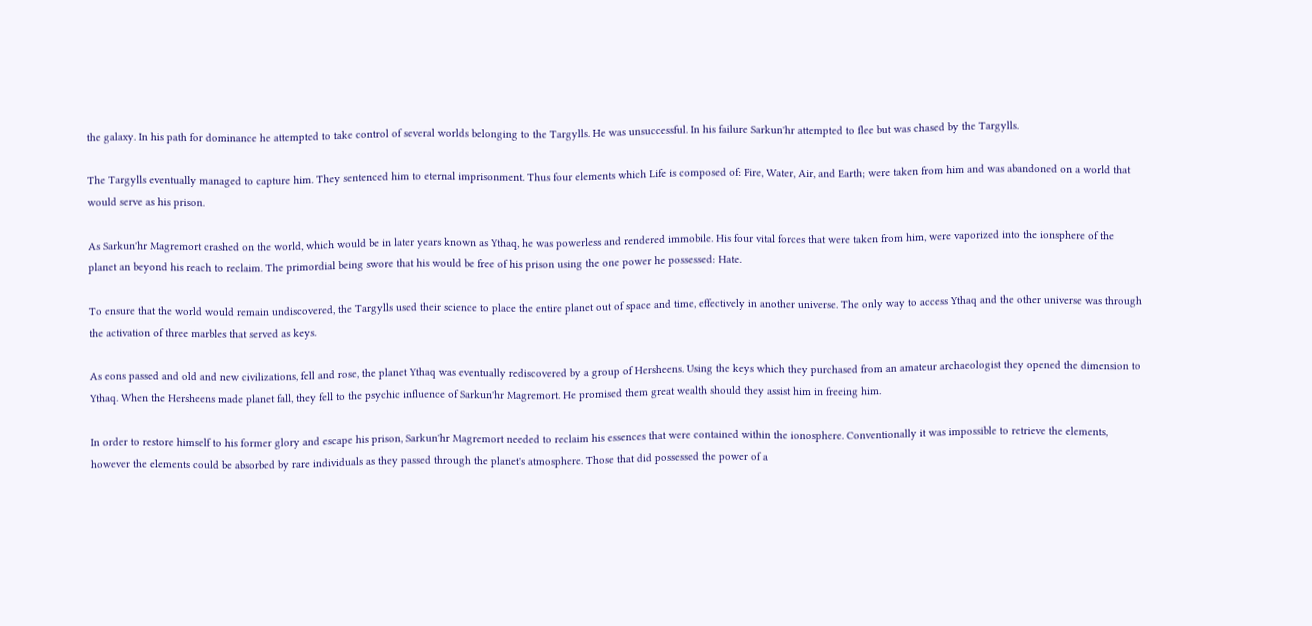the galaxy. In his path for dominance he attempted to take control of several worlds belonging to the Targylls. He was unsuccessful. In his failure Sarkun'hr attempted to flee but was chased by the Targylls.

The Targylls eventually managed to capture him. They sentenced him to eternal imprisonment. Thus four elements which Life is composed of: Fire, Water, Air, and Earth; were taken from him and was abandoned on a world that would serve as his prison.

As Sarkun'hr Magremort crashed on the world, which would be in later years known as Ythaq, he was powerless and rendered immobile. His four vital forces that were taken from him, were vaporized into the ionsphere of the planet an beyond his reach to reclaim. The primordial being swore that his would be free of his prison using the one power he possessed: Hate.

To ensure that the world would remain undiscovered, the Targylls used their science to place the entire planet out of space and time, effectively in another universe. The only way to access Ythaq and the other universe was through the activation of three marbles that served as keys.

As eons passed and old and new civilizations, fell and rose, the planet Ythaq was eventually rediscovered by a group of Hersheens. Using the keys which they purchased from an amateur archaeologist they opened the dimension to Ythaq. When the Hersheens made planet fall, they fell to the psychic influence of Sarkun'hr Magremort. He promised them great wealth should they assist him in freeing him.

In order to restore himself to his former glory and escape his prison, Sarkun'hr Magremort needed to reclaim his essences that were contained within the ionosphere. Conventionally it was impossible to retrieve the elements, however the elements could be absorbed by rare individuals as they passed through the planet's atmosphere. Those that did possessed the power of a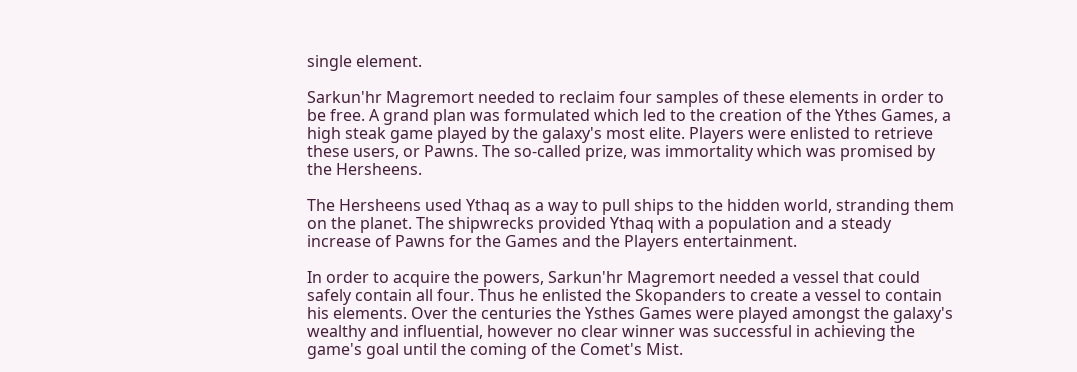single element.

Sarkun'hr Magremort needed to reclaim four samples of these elements in order to be free. A grand plan was formulated which led to the creation of the Ythes Games, a high steak game played by the galaxy's most elite. Players were enlisted to retrieve these users, or Pawns. The so-called prize, was immortality which was promised by the Hersheens.

The Hersheens used Ythaq as a way to pull ships to the hidden world, stranding them on the planet. The shipwrecks provided Ythaq with a population and a steady increase of Pawns for the Games and the Players entertainment.

In order to acquire the powers, Sarkun'hr Magremort needed a vessel that could safely contain all four. Thus he enlisted the Skopanders to create a vessel to contain his elements. Over the centuries the Ysthes Games were played amongst the galaxy's wealthy and influential, however no clear winner was successful in achieving the game's goal until the coming of the Comet's Mist.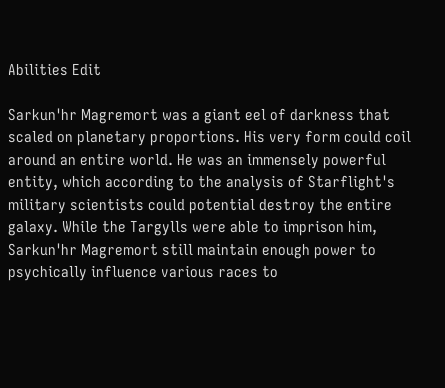Abilities Edit

Sarkun'hr Magremort was a giant eel of darkness that scaled on planetary proportions. His very form could coil around an entire world. He was an immensely powerful entity, which according to the analysis of Starflight's military scientists could potential destroy the entire galaxy. While the Targylls were able to imprison him, Sarkun'hr Magremort still maintain enough power to psychically influence various races to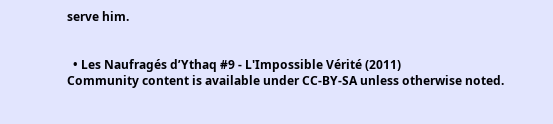serve him.


  • Les Naufragés d’Ythaq #9 - L'Impossible Vérité (2011)
Community content is available under CC-BY-SA unless otherwise noted.